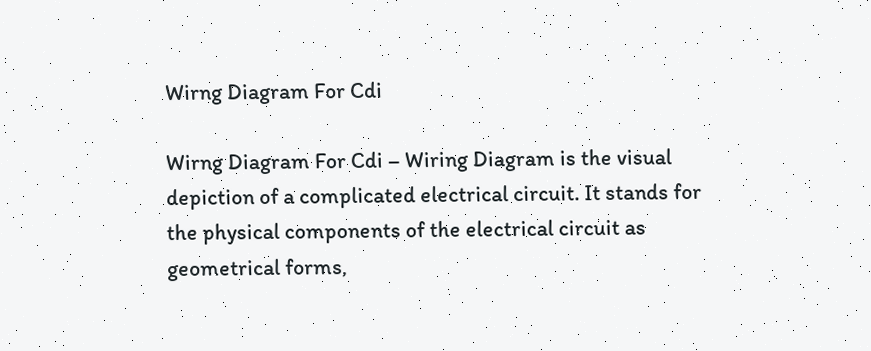Wirng Diagram For Cdi

Wirng Diagram For Cdi – Wiring Diagram is the visual depiction of a complicated electrical circuit. It stands for the physical components of the electrical circuit as geometrical forms,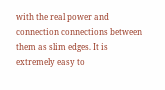with the real power and connection connections between them as slim edges. It is extremely easy to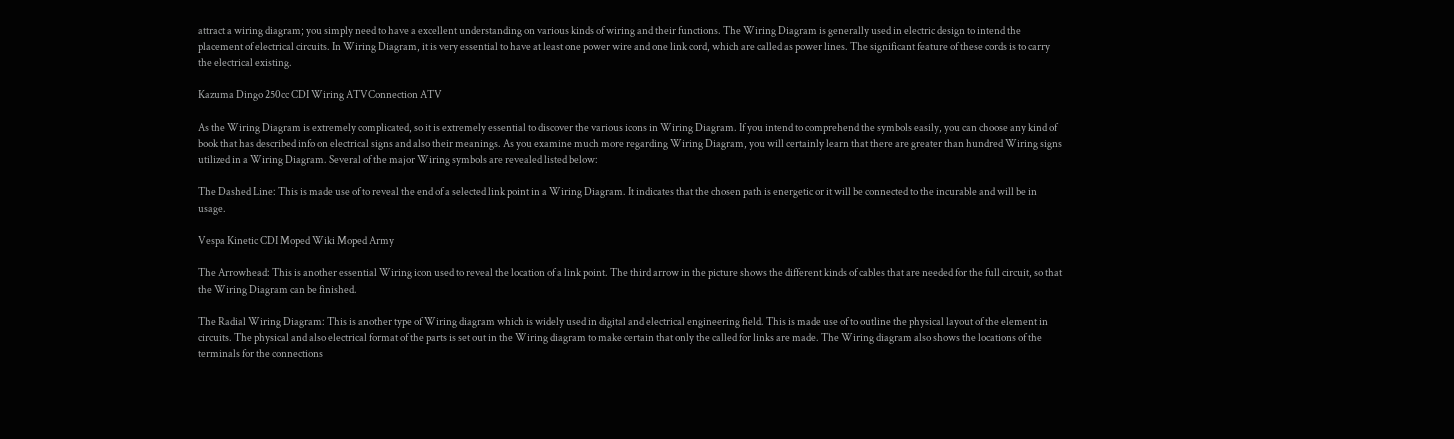attract a wiring diagram; you simply need to have a excellent understanding on various kinds of wiring and their functions. The Wiring Diagram is generally used in electric design to intend the placement of electrical circuits. In Wiring Diagram, it is very essential to have at least one power wire and one link cord, which are called as power lines. The significant feature of these cords is to carry the electrical existing.

Kazuma Dingo 250cc CDI Wiring ATVConnection ATV

As the Wiring Diagram is extremely complicated, so it is extremely essential to discover the various icons in Wiring Diagram. If you intend to comprehend the symbols easily, you can choose any kind of book that has described info on electrical signs and also their meanings. As you examine much more regarding Wiring Diagram, you will certainly learn that there are greater than hundred Wiring signs utilized in a Wiring Diagram. Several of the major Wiring symbols are revealed listed below:

The Dashed Line: This is made use of to reveal the end of a selected link point in a Wiring Diagram. It indicates that the chosen path is energetic or it will be connected to the incurable and will be in usage.

Vespa Kinetic CDI Moped Wiki Moped Army

The Arrowhead: This is another essential Wiring icon used to reveal the location of a link point. The third arrow in the picture shows the different kinds of cables that are needed for the full circuit, so that the Wiring Diagram can be finished.

The Radial Wiring Diagram: This is another type of Wiring diagram which is widely used in digital and electrical engineering field. This is made use of to outline the physical layout of the element in circuits. The physical and also electrical format of the parts is set out in the Wiring diagram to make certain that only the called for links are made. The Wiring diagram also shows the locations of the terminals for the connections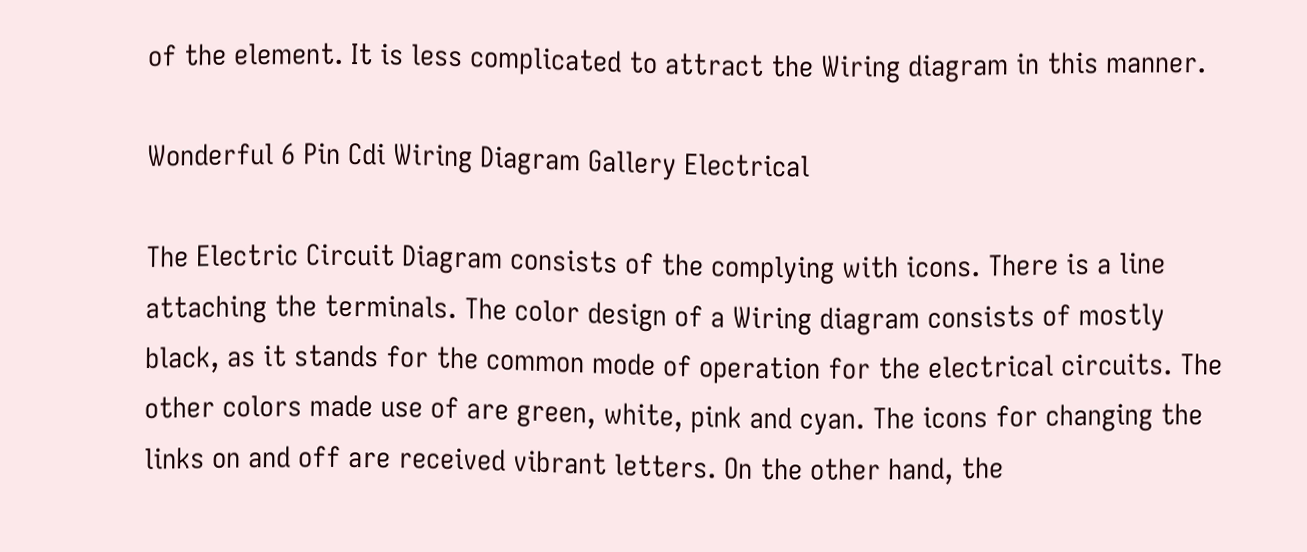of the element. It is less complicated to attract the Wiring diagram in this manner.

Wonderful 6 Pin Cdi Wiring Diagram Gallery Electrical

The Electric Circuit Diagram consists of the complying with icons. There is a line attaching the terminals. The color design of a Wiring diagram consists of mostly black, as it stands for the common mode of operation for the electrical circuits. The other colors made use of are green, white, pink and cyan. The icons for changing the links on and off are received vibrant letters. On the other hand, the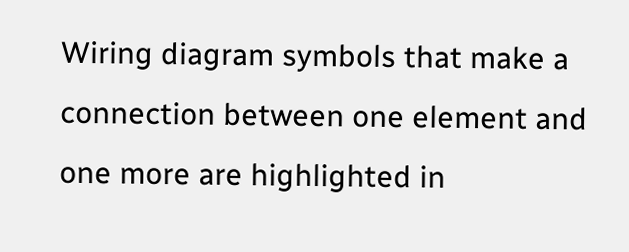Wiring diagram symbols that make a connection between one element and one more are highlighted in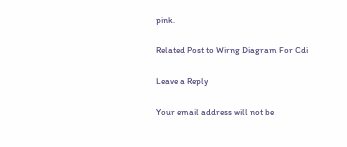pink.

Related Post to Wirng Diagram For Cdi

Leave a Reply

Your email address will not be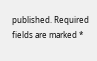published. Required fields are marked *